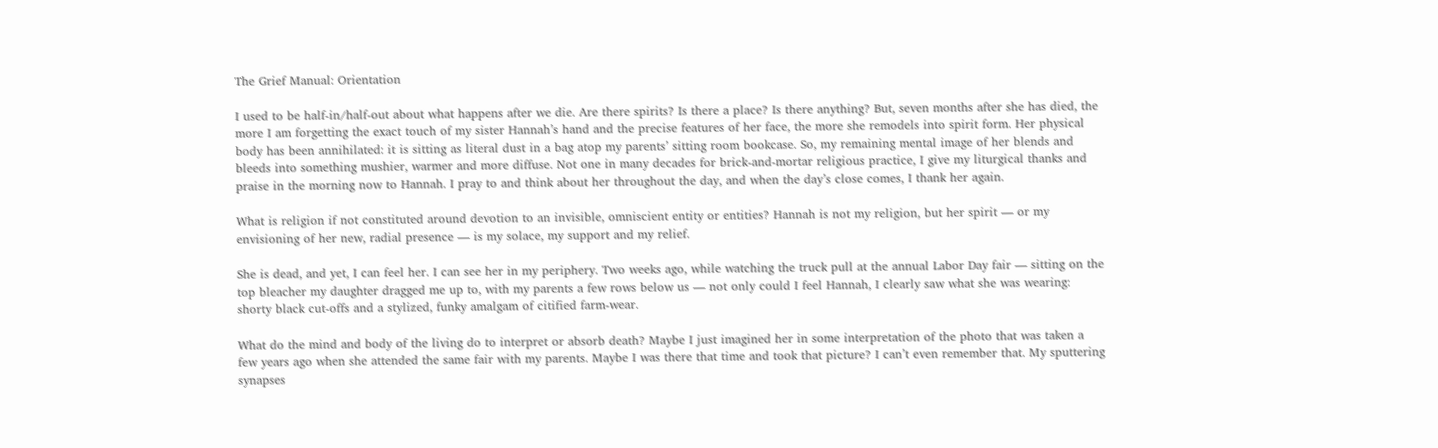The Grief Manual: Orientation

I used to be half-in/half-out about what happens after we die. Are there spirits? Is there a place? Is there anything? But, seven months after she has died, the more I am forgetting the exact touch of my sister Hannah’s hand and the precise features of her face, the more she remodels into spirit form. Her physical body has been annihilated: it is sitting as literal dust in a bag atop my parents’ sitting room bookcase. So, my remaining mental image of her blends and bleeds into something mushier, warmer and more diffuse. Not one in many decades for brick-and-mortar religious practice, I give my liturgical thanks and praise in the morning now to Hannah. I pray to and think about her throughout the day, and when the day’s close comes, I thank her again.

What is religion if not constituted around devotion to an invisible, omniscient entity or entities? Hannah is not my religion, but her spirit — or my envisioning of her new, radial presence — is my solace, my support and my relief.

She is dead, and yet, I can feel her. I can see her in my periphery. Two weeks ago, while watching the truck pull at the annual Labor Day fair — sitting on the top bleacher my daughter dragged me up to, with my parents a few rows below us — not only could I feel Hannah, I clearly saw what she was wearing: shorty black cut-offs and a stylized, funky amalgam of citified farm-wear.

What do the mind and body of the living do to interpret or absorb death? Maybe I just imagined her in some interpretation of the photo that was taken a few years ago when she attended the same fair with my parents. Maybe I was there that time and took that picture? I can’t even remember that. My sputtering synapses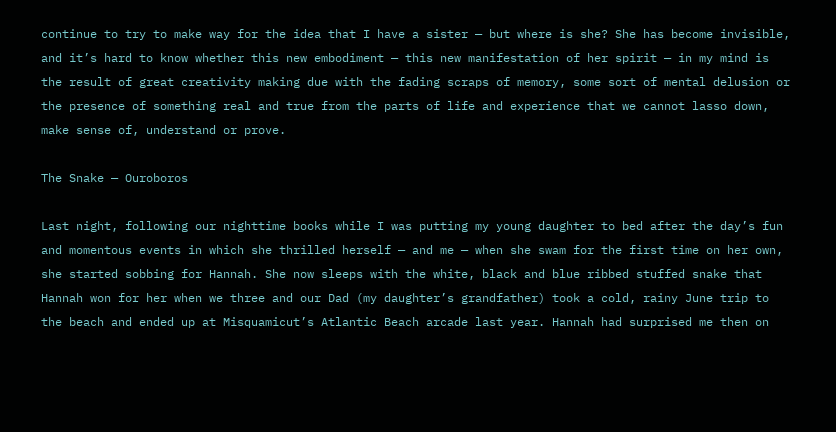continue to try to make way for the idea that I have a sister — but where is she? She has become invisible, and it’s hard to know whether this new embodiment — this new manifestation of her spirit — in my mind is the result of great creativity making due with the fading scraps of memory, some sort of mental delusion or the presence of something real and true from the parts of life and experience that we cannot lasso down, make sense of, understand or prove.

The Snake — Ouroboros

Last night, following our nighttime books while I was putting my young daughter to bed after the day’s fun and momentous events in which she thrilled herself — and me — when she swam for the first time on her own, she started sobbing for Hannah. She now sleeps with the white, black and blue ribbed stuffed snake that Hannah won for her when we three and our Dad (my daughter’s grandfather) took a cold, rainy June trip to the beach and ended up at Misquamicut’s Atlantic Beach arcade last year. Hannah had surprised me then on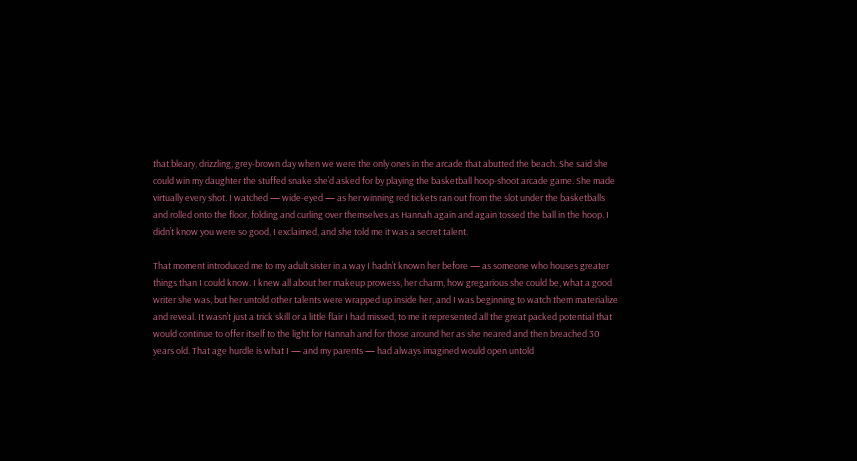that bleary, drizzling, grey-brown day when we were the only ones in the arcade that abutted the beach. She said she could win my daughter the stuffed snake she’d asked for by playing the basketball hoop-shoot arcade game. She made virtually every shot. I watched — wide-eyed — as her winning red tickets ran out from the slot under the basketballs and rolled onto the floor, folding and curling over themselves as Hannah again and again tossed the ball in the hoop. I didn’t know you were so good, I exclaimed, and she told me it was a secret talent.

That moment introduced me to my adult sister in a way I hadn’t known her before — as someone who houses greater things than I could know. I knew all about her makeup prowess, her charm, how gregarious she could be, what a good writer she was, but her untold other talents were wrapped up inside her, and I was beginning to watch them materialize and reveal. It wasn’t just a trick skill or a little flair I had missed, to me it represented all the great packed potential that would continue to offer itself to the light for Hannah and for those around her as she neared and then breached 30 years old. That age hurdle is what I — and my parents — had always imagined would open untold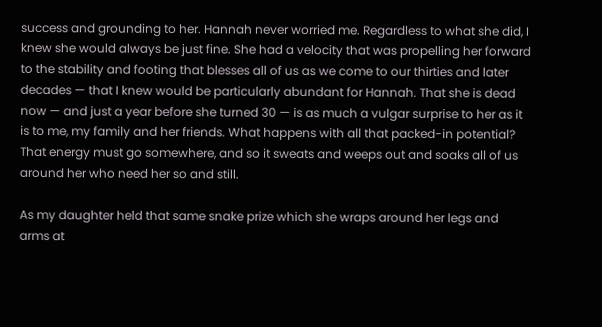success and grounding to her. Hannah never worried me. Regardless to what she did, I knew she would always be just fine. She had a velocity that was propelling her forward to the stability and footing that blesses all of us as we come to our thirties and later decades — that I knew would be particularly abundant for Hannah. That she is dead now — and just a year before she turned 30 — is as much a vulgar surprise to her as it is to me, my family and her friends. What happens with all that packed-in potential? That energy must go somewhere, and so it sweats and weeps out and soaks all of us around her who need her so and still.

As my daughter held that same snake prize which she wraps around her legs and arms at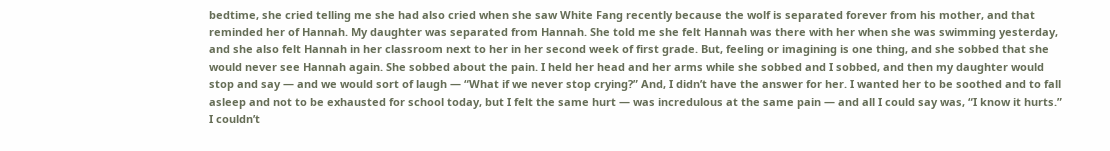bedtime, she cried telling me she had also cried when she saw White Fang recently because the wolf is separated forever from his mother, and that reminded her of Hannah. My daughter was separated from Hannah. She told me she felt Hannah was there with her when she was swimming yesterday, and she also felt Hannah in her classroom next to her in her second week of first grade. But, feeling or imagining is one thing, and she sobbed that she would never see Hannah again. She sobbed about the pain. I held her head and her arms while she sobbed and I sobbed, and then my daughter would stop and say — and we would sort of laugh — “What if we never stop crying?” And, I didn’t have the answer for her. I wanted her to be soothed and to fall asleep and not to be exhausted for school today, but I felt the same hurt — was incredulous at the same pain — and all I could say was, “I know it hurts.” I couldn’t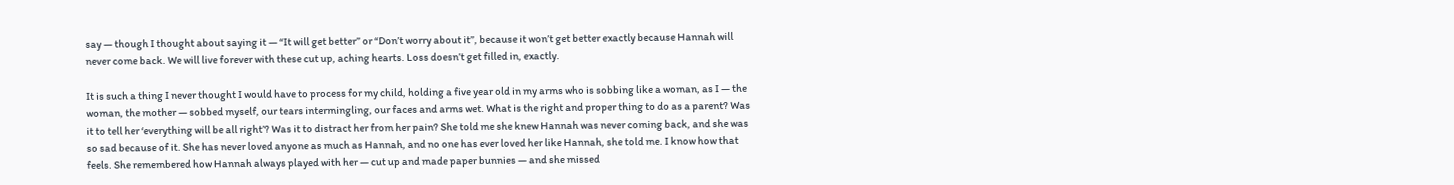say — though I thought about saying it — “It will get better” or “Don’t worry about it”, because it won’t get better exactly because Hannah will never come back. We will live forever with these cut up, aching hearts. Loss doesn’t get filled in, exactly.

It is such a thing I never thought I would have to process for my child, holding a five year old in my arms who is sobbing like a woman, as I — the woman, the mother — sobbed myself, our tears intermingling, our faces and arms wet. What is the right and proper thing to do as a parent? Was it to tell her ‘everything will be all right’? Was it to distract her from her pain? She told me she knew Hannah was never coming back, and she was so sad because of it. She has never loved anyone as much as Hannah, and no one has ever loved her like Hannah, she told me. I know how that feels. She remembered how Hannah always played with her — cut up and made paper bunnies — and she missed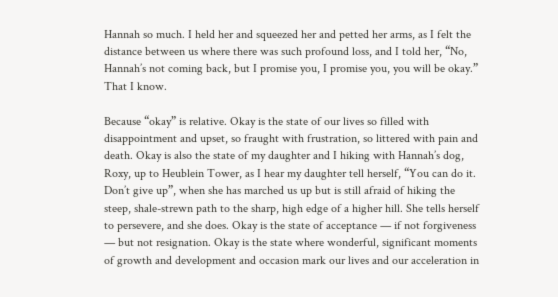Hannah so much. I held her and squeezed her and petted her arms, as I felt the distance between us where there was such profound loss, and I told her, “No, Hannah’s not coming back, but I promise you, I promise you, you will be okay.” That I know.

Because “okay” is relative. Okay is the state of our lives so filled with disappointment and upset, so fraught with frustration, so littered with pain and death. Okay is also the state of my daughter and I hiking with Hannah’s dog, Roxy, up to Heublein Tower, as I hear my daughter tell herself, “You can do it. Don’t give up”, when she has marched us up but is still afraid of hiking the steep, shale-strewn path to the sharp, high edge of a higher hill. She tells herself to persevere, and she does. Okay is the state of acceptance — if not forgiveness — but not resignation. Okay is the state where wonderful, significant moments of growth and development and occasion mark our lives and our acceleration in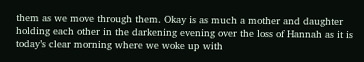them as we move through them. Okay is as much a mother and daughter holding each other in the darkening evening over the loss of Hannah as it is today’s clear morning where we woke up with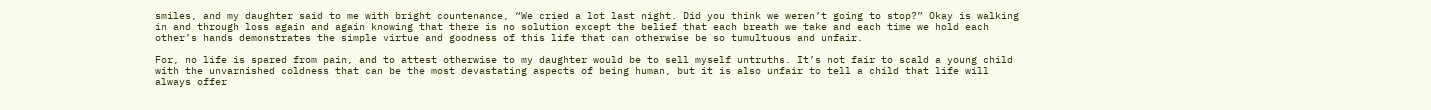smiles, and my daughter said to me with bright countenance, “We cried a lot last night. Did you think we weren’t going to stop?” Okay is walking in and through loss again and again knowing that there is no solution except the belief that each breath we take and each time we hold each other’s hands demonstrates the simple virtue and goodness of this life that can otherwise be so tumultuous and unfair.

For, no life is spared from pain, and to attest otherwise to my daughter would be to sell myself untruths. It’s not fair to scald a young child with the unvarnished coldness that can be the most devastating aspects of being human, but it is also unfair to tell a child that life will always offer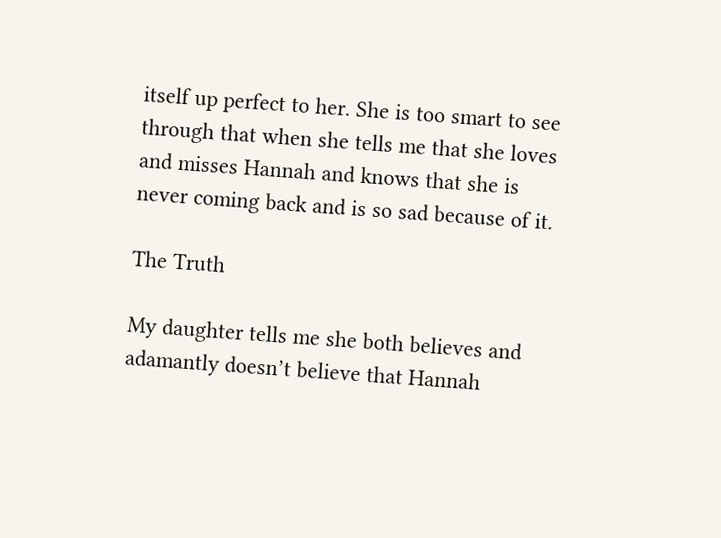itself up perfect to her. She is too smart to see through that when she tells me that she loves and misses Hannah and knows that she is never coming back and is so sad because of it.

The Truth

My daughter tells me she both believes and adamantly doesn’t believe that Hannah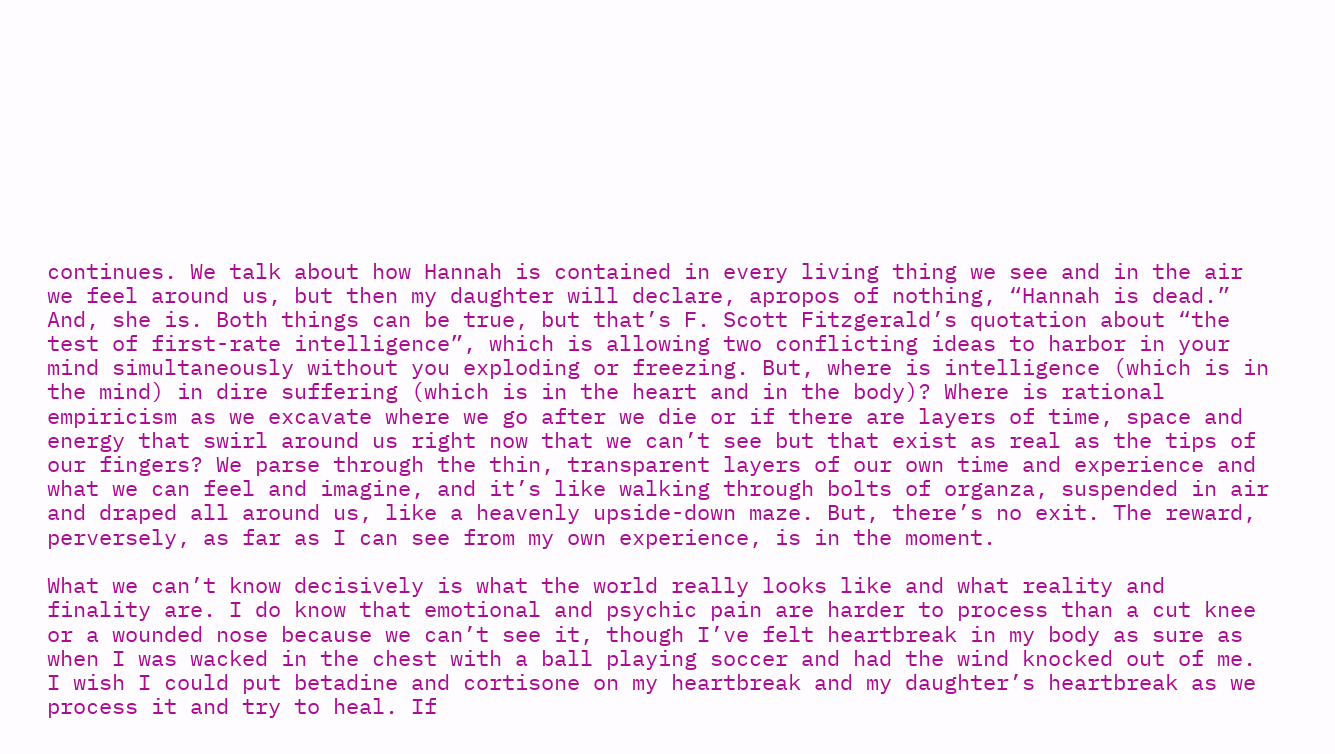continues. We talk about how Hannah is contained in every living thing we see and in the air we feel around us, but then my daughter will declare, apropos of nothing, “Hannah is dead.” And, she is. Both things can be true, but that’s F. Scott Fitzgerald’s quotation about “the test of first-rate intelligence”, which is allowing two conflicting ideas to harbor in your mind simultaneously without you exploding or freezing. But, where is intelligence (which is in the mind) in dire suffering (which is in the heart and in the body)? Where is rational empiricism as we excavate where we go after we die or if there are layers of time, space and energy that swirl around us right now that we can’t see but that exist as real as the tips of our fingers? We parse through the thin, transparent layers of our own time and experience and what we can feel and imagine, and it’s like walking through bolts of organza, suspended in air and draped all around us, like a heavenly upside-down maze. But, there’s no exit. The reward, perversely, as far as I can see from my own experience, is in the moment.

What we can’t know decisively is what the world really looks like and what reality and finality are. I do know that emotional and psychic pain are harder to process than a cut knee or a wounded nose because we can’t see it, though I’ve felt heartbreak in my body as sure as when I was wacked in the chest with a ball playing soccer and had the wind knocked out of me. I wish I could put betadine and cortisone on my heartbreak and my daughter’s heartbreak as we process it and try to heal. If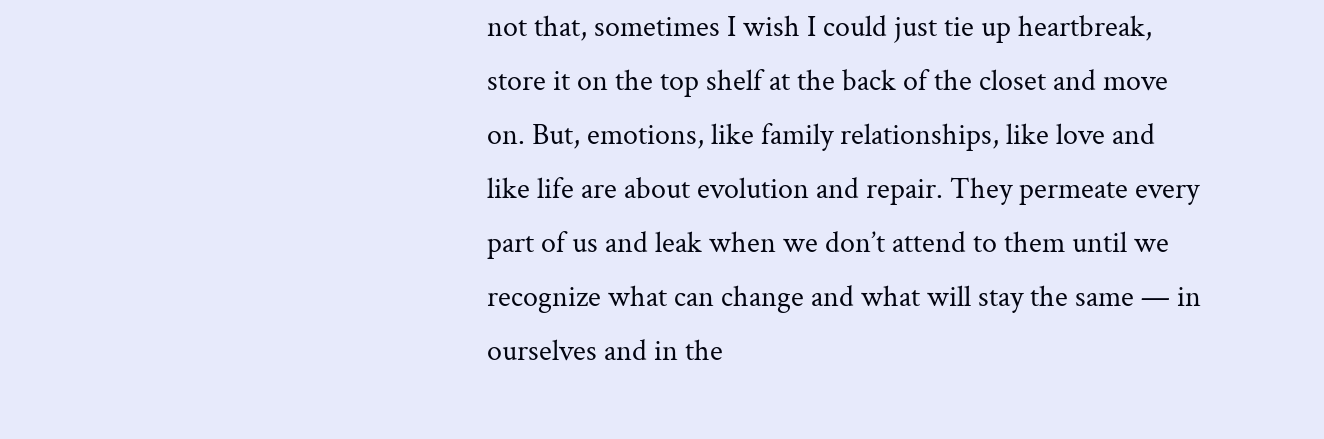not that, sometimes I wish I could just tie up heartbreak, store it on the top shelf at the back of the closet and move on. But, emotions, like family relationships, like love and like life are about evolution and repair. They permeate every part of us and leak when we don’t attend to them until we recognize what can change and what will stay the same — in ourselves and in the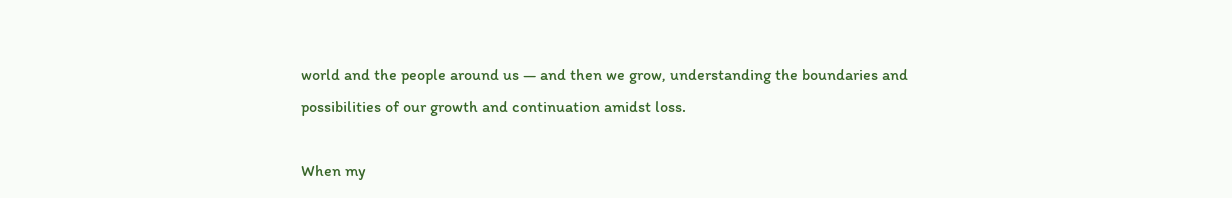world and the people around us — and then we grow, understanding the boundaries and possibilities of our growth and continuation amidst loss.

When my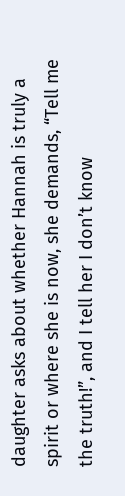daughter asks about whether Hannah is truly a spirit or where she is now, she demands, “Tell me the truth!”, and I tell her I don’t know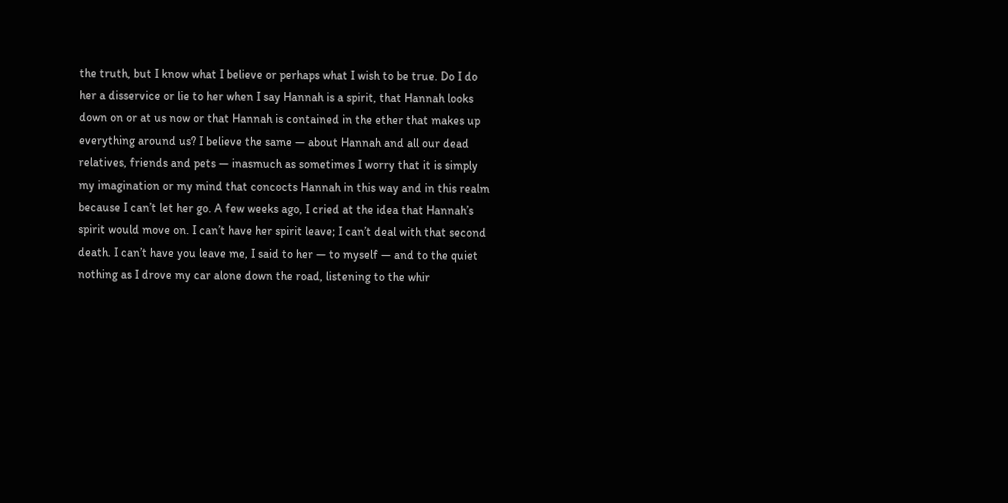the truth, but I know what I believe or perhaps what I wish to be true. Do I do her a disservice or lie to her when I say Hannah is a spirit, that Hannah looks down on or at us now or that Hannah is contained in the ether that makes up everything around us? I believe the same — about Hannah and all our dead relatives, friends and pets — inasmuch as sometimes I worry that it is simply my imagination or my mind that concocts Hannah in this way and in this realm because I can’t let her go. A few weeks ago, I cried at the idea that Hannah’s spirit would move on. I can’t have her spirit leave; I can’t deal with that second death. I can’t have you leave me, I said to her — to myself — and to the quiet nothing as I drove my car alone down the road, listening to the whir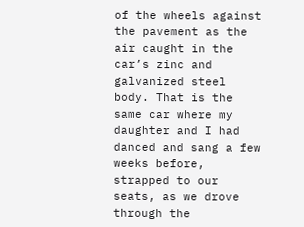of the wheels against the pavement as the air caught in the car’s zinc and galvanized steel body. That is the same car where my daughter and I had danced and sang a few weeks before, strapped to our seats, as we drove through the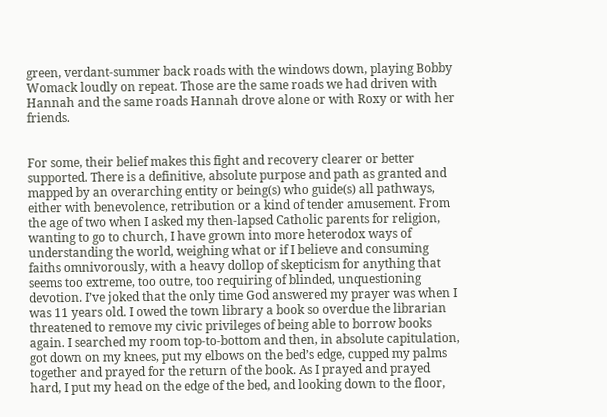green, verdant-summer back roads with the windows down, playing Bobby Womack loudly on repeat. Those are the same roads we had driven with Hannah and the same roads Hannah drove alone or with Roxy or with her friends.


For some, their belief makes this fight and recovery clearer or better supported. There is a definitive, absolute purpose and path as granted and mapped by an overarching entity or being(s) who guide(s) all pathways, either with benevolence, retribution or a kind of tender amusement. From the age of two when I asked my then-lapsed Catholic parents for religion, wanting to go to church, I have grown into more heterodox ways of understanding the world, weighing what or if I believe and consuming faiths omnivorously, with a heavy dollop of skepticism for anything that seems too extreme, too outre, too requiring of blinded, unquestioning devotion. I’ve joked that the only time God answered my prayer was when I was 11 years old. I owed the town library a book so overdue the librarian threatened to remove my civic privileges of being able to borrow books again. I searched my room top-to-bottom and then, in absolute capitulation, got down on my knees, put my elbows on the bed’s edge, cupped my palms together and prayed for the return of the book. As I prayed and prayed hard, I put my head on the edge of the bed, and looking down to the floor,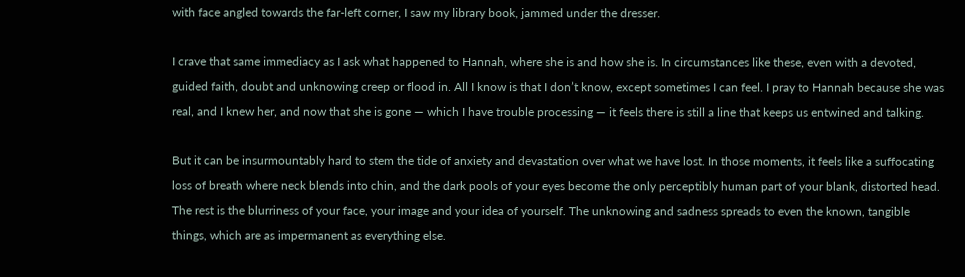with face angled towards the far-left corner, I saw my library book, jammed under the dresser.

I crave that same immediacy as I ask what happened to Hannah, where she is and how she is. In circumstances like these, even with a devoted, guided faith, doubt and unknowing creep or flood in. All I know is that I don’t know, except sometimes I can feel. I pray to Hannah because she was real, and I knew her, and now that she is gone — which I have trouble processing — it feels there is still a line that keeps us entwined and talking.

But it can be insurmountably hard to stem the tide of anxiety and devastation over what we have lost. In those moments, it feels like a suffocating loss of breath where neck blends into chin, and the dark pools of your eyes become the only perceptibly human part of your blank, distorted head. The rest is the blurriness of your face, your image and your idea of yourself. The unknowing and sadness spreads to even the known, tangible things, which are as impermanent as everything else.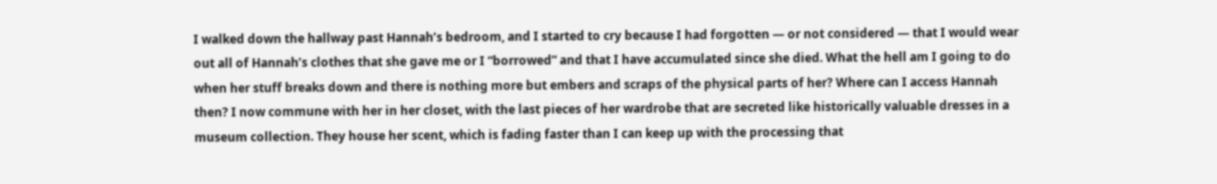I walked down the hallway past Hannah’s bedroom, and I started to cry because I had forgotten — or not considered — that I would wear out all of Hannah’s clothes that she gave me or I “borrowed” and that I have accumulated since she died. What the hell am I going to do when her stuff breaks down and there is nothing more but embers and scraps of the physical parts of her? Where can I access Hannah then? I now commune with her in her closet, with the last pieces of her wardrobe that are secreted like historically valuable dresses in a museum collection. They house her scent, which is fading faster than I can keep up with the processing that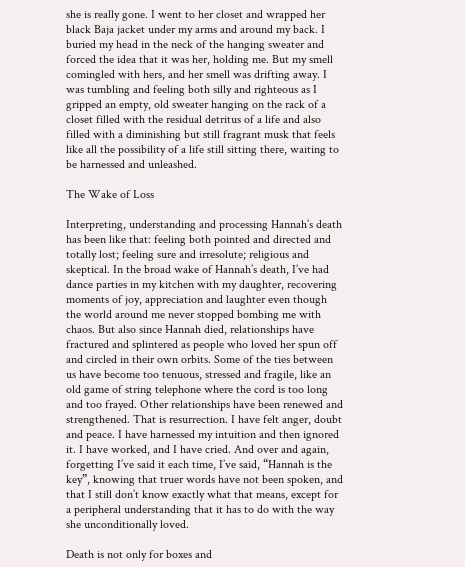she is really gone. I went to her closet and wrapped her black Baja jacket under my arms and around my back. I buried my head in the neck of the hanging sweater and forced the idea that it was her, holding me. But my smell comingled with hers, and her smell was drifting away. I was tumbling and feeling both silly and righteous as I gripped an empty, old sweater hanging on the rack of a closet filled with the residual detritus of a life and also filled with a diminishing but still fragrant musk that feels like all the possibility of a life still sitting there, waiting to be harnessed and unleashed.

The Wake of Loss

Interpreting, understanding and processing Hannah’s death has been like that: feeling both pointed and directed and totally lost; feeling sure and irresolute; religious and skeptical. In the broad wake of Hannah’s death, I’ve had dance parties in my kitchen with my daughter, recovering moments of joy, appreciation and laughter even though the world around me never stopped bombing me with chaos. But also since Hannah died, relationships have fractured and splintered as people who loved her spun off and circled in their own orbits. Some of the ties between us have become too tenuous, stressed and fragile, like an old game of string telephone where the cord is too long and too frayed. Other relationships have been renewed and strengthened. That is resurrection. I have felt anger, doubt and peace. I have harnessed my intuition and then ignored it. I have worked, and I have cried. And over and again, forgetting I’ve said it each time, I’ve said, “Hannah is the key”, knowing that truer words have not been spoken, and that I still don’t know exactly what that means, except for a peripheral understanding that it has to do with the way she unconditionally loved.

Death is not only for boxes and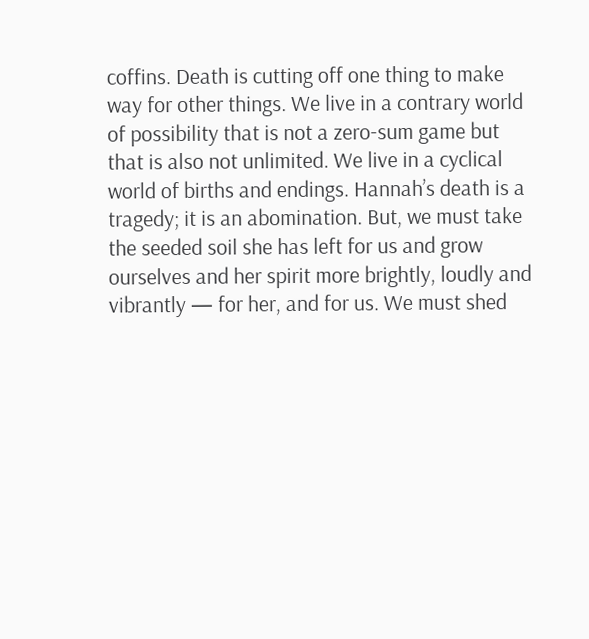coffins. Death is cutting off one thing to make way for other things. We live in a contrary world of possibility that is not a zero-sum game but that is also not unlimited. We live in a cyclical world of births and endings. Hannah’s death is a tragedy; it is an abomination. But, we must take the seeded soil she has left for us and grow ourselves and her spirit more brightly, loudly and vibrantly — for her, and for us. We must shed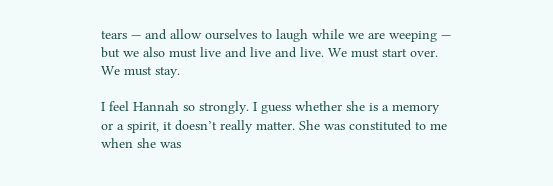tears — and allow ourselves to laugh while we are weeping — but we also must live and live and live. We must start over. We must stay.

I feel Hannah so strongly. I guess whether she is a memory or a spirit, it doesn’t really matter. She was constituted to me when she was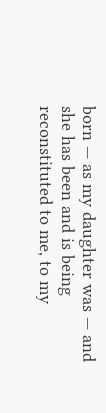born — as my daughter was — and she has been and is being reconstituted to me, to my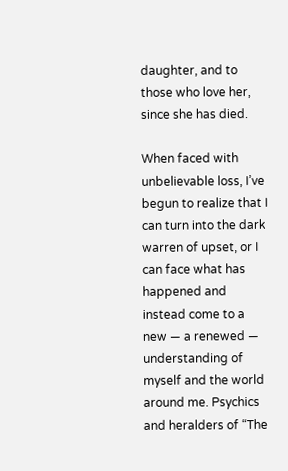daughter, and to those who love her, since she has died.

When faced with unbelievable loss, I’ve begun to realize that I can turn into the dark warren of upset, or I can face what has happened and instead come to a new — a renewed — understanding of myself and the world around me. Psychics and heralders of “The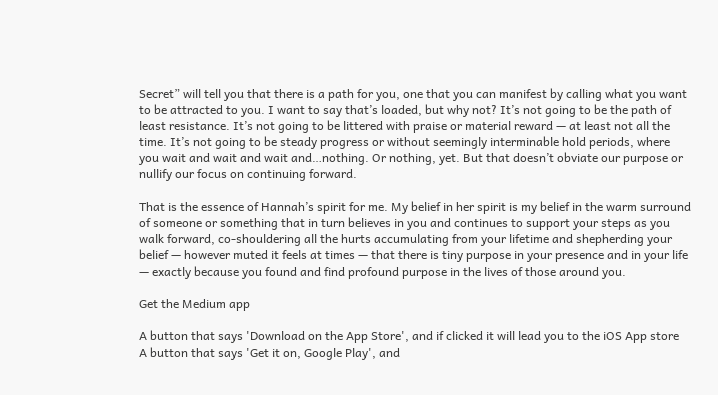Secret” will tell you that there is a path for you, one that you can manifest by calling what you want to be attracted to you. I want to say that’s loaded, but why not? It’s not going to be the path of least resistance. It’s not going to be littered with praise or material reward — at least not all the time. It’s not going to be steady progress or without seemingly interminable hold periods, where you wait and wait and wait and…nothing. Or nothing, yet. But that doesn’t obviate our purpose or nullify our focus on continuing forward.

That is the essence of Hannah’s spirit for me. My belief in her spirit is my belief in the warm surround of someone or something that in turn believes in you and continues to support your steps as you walk forward, co-shouldering all the hurts accumulating from your lifetime and shepherding your belief — however muted it feels at times — that there is tiny purpose in your presence and in your life — exactly because you found and find profound purpose in the lives of those around you.

Get the Medium app

A button that says 'Download on the App Store', and if clicked it will lead you to the iOS App store
A button that says 'Get it on, Google Play', and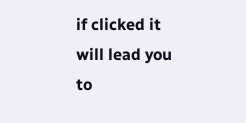if clicked it will lead you to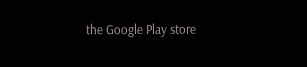the Google Play store